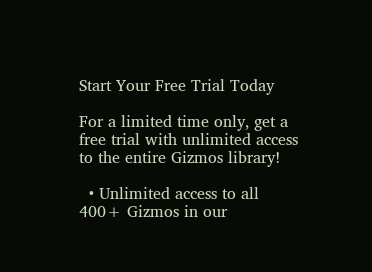Start Your Free Trial Today

For a limited time only, get a free trial with unlimited access to the entire Gizmos library!

  • Unlimited access to all 400+ Gizmos in our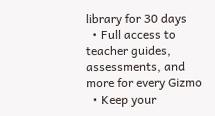library for 30 days
  • Full access to teacher guides, assessments, and more for every Gizmo
  • Keep your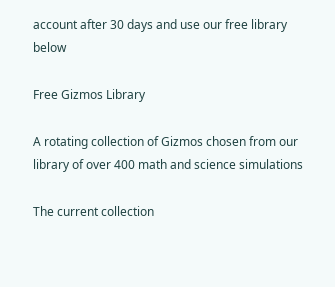account after 30 days and use our free library below

Free Gizmos Library

A rotating collection of Gizmos chosen from our library of over 400 math and science simulations

The current collection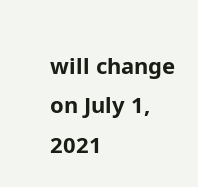will change on July 1, 2021